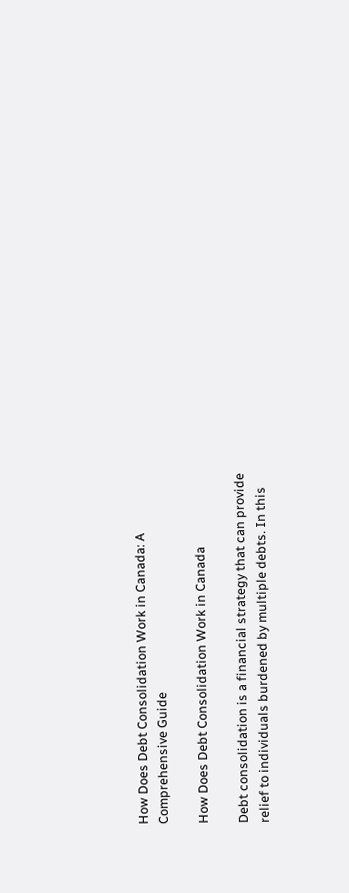How Does Debt Consolidation Work in Canada: A Comprehensive Guide

How Does Debt Consolidation Work in Canada

Debt consolidation is a financial strategy that can provide relief to individuals burdened by multiple debts. In this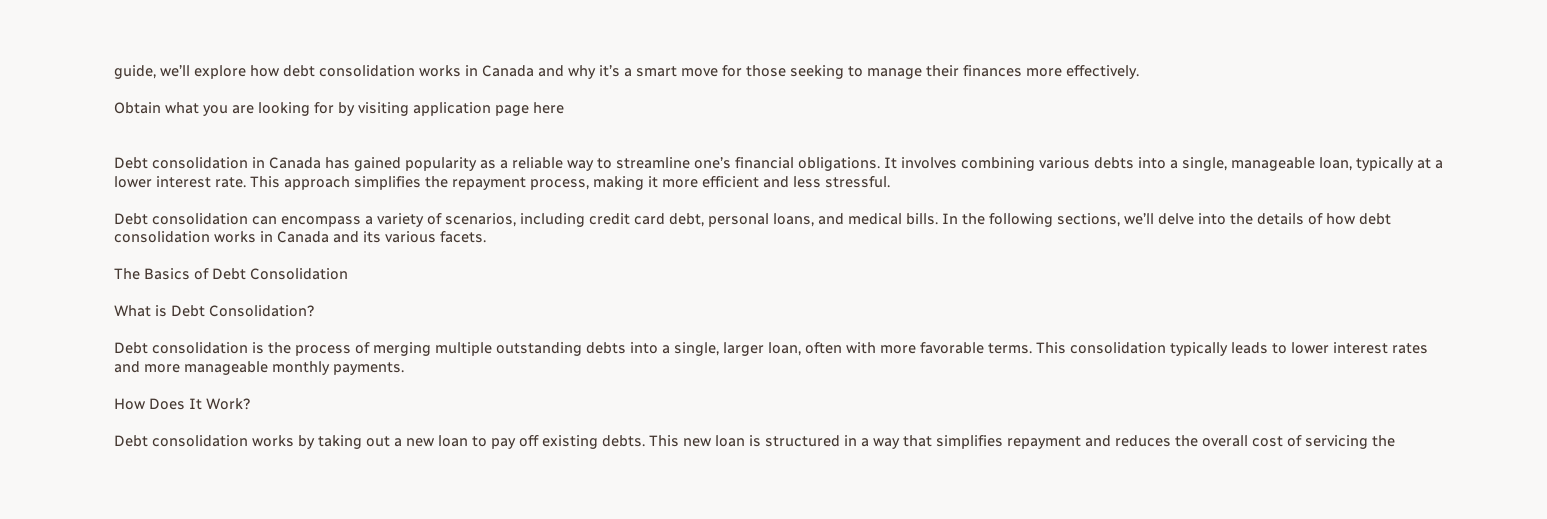guide, we’ll explore how debt consolidation works in Canada and why it’s a smart move for those seeking to manage their finances more effectively.

Obtain what you are looking for by visiting application page here


Debt consolidation in Canada has gained popularity as a reliable way to streamline one’s financial obligations. It involves combining various debts into a single, manageable loan, typically at a lower interest rate. This approach simplifies the repayment process, making it more efficient and less stressful.

Debt consolidation can encompass a variety of scenarios, including credit card debt, personal loans, and medical bills. In the following sections, we’ll delve into the details of how debt consolidation works in Canada and its various facets.

The Basics of Debt Consolidation

What is Debt Consolidation?

Debt consolidation is the process of merging multiple outstanding debts into a single, larger loan, often with more favorable terms. This consolidation typically leads to lower interest rates and more manageable monthly payments.

How Does It Work?

Debt consolidation works by taking out a new loan to pay off existing debts. This new loan is structured in a way that simplifies repayment and reduces the overall cost of servicing the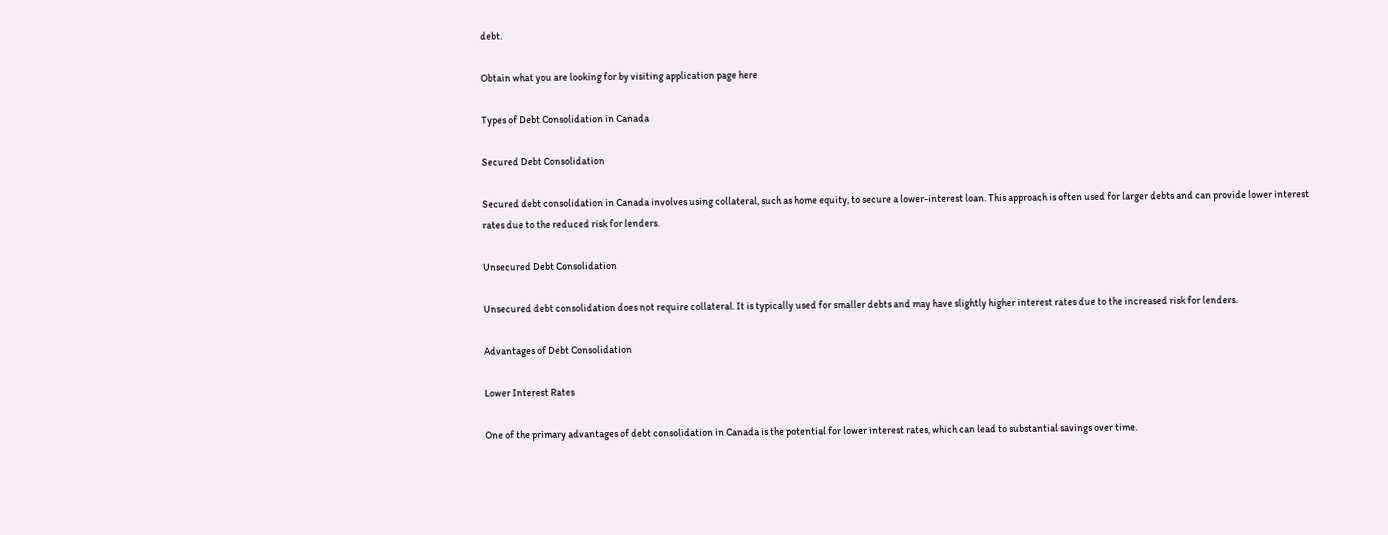debt.

Obtain what you are looking for by visiting application page here

Types of Debt Consolidation in Canada

Secured Debt Consolidation

Secured debt consolidation in Canada involves using collateral, such as home equity, to secure a lower-interest loan. This approach is often used for larger debts and can provide lower interest rates due to the reduced risk for lenders.

Unsecured Debt Consolidation

Unsecured debt consolidation does not require collateral. It is typically used for smaller debts and may have slightly higher interest rates due to the increased risk for lenders.

Advantages of Debt Consolidation

Lower Interest Rates

One of the primary advantages of debt consolidation in Canada is the potential for lower interest rates, which can lead to substantial savings over time.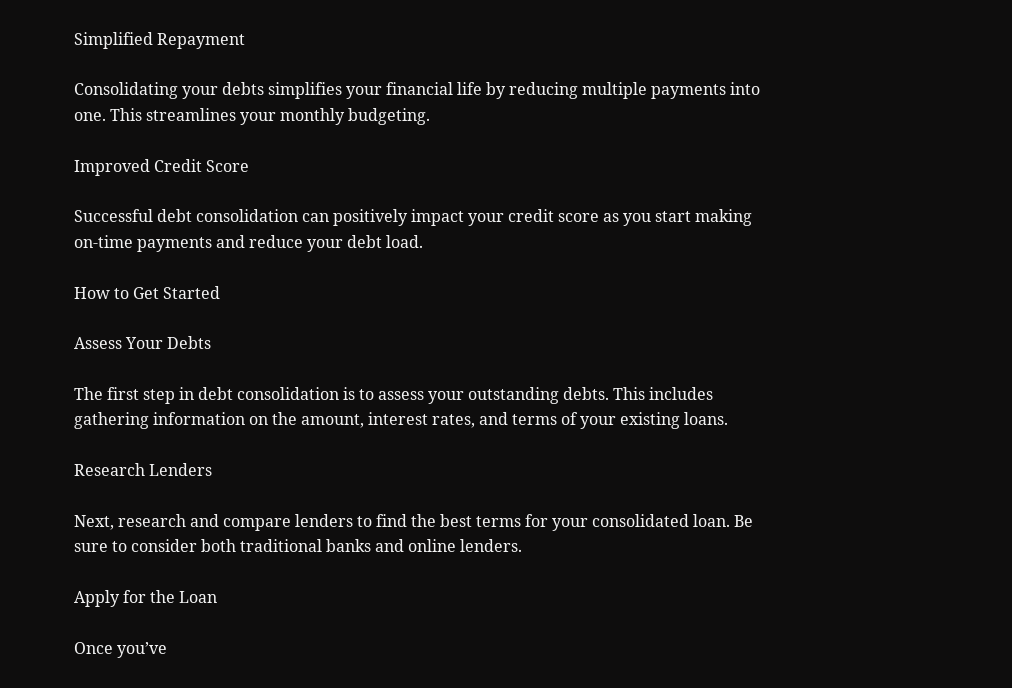Simplified Repayment

Consolidating your debts simplifies your financial life by reducing multiple payments into one. This streamlines your monthly budgeting.

Improved Credit Score

Successful debt consolidation can positively impact your credit score as you start making on-time payments and reduce your debt load.

How to Get Started

Assess Your Debts

The first step in debt consolidation is to assess your outstanding debts. This includes gathering information on the amount, interest rates, and terms of your existing loans.

Research Lenders

Next, research and compare lenders to find the best terms for your consolidated loan. Be sure to consider both traditional banks and online lenders.

Apply for the Loan

Once you’ve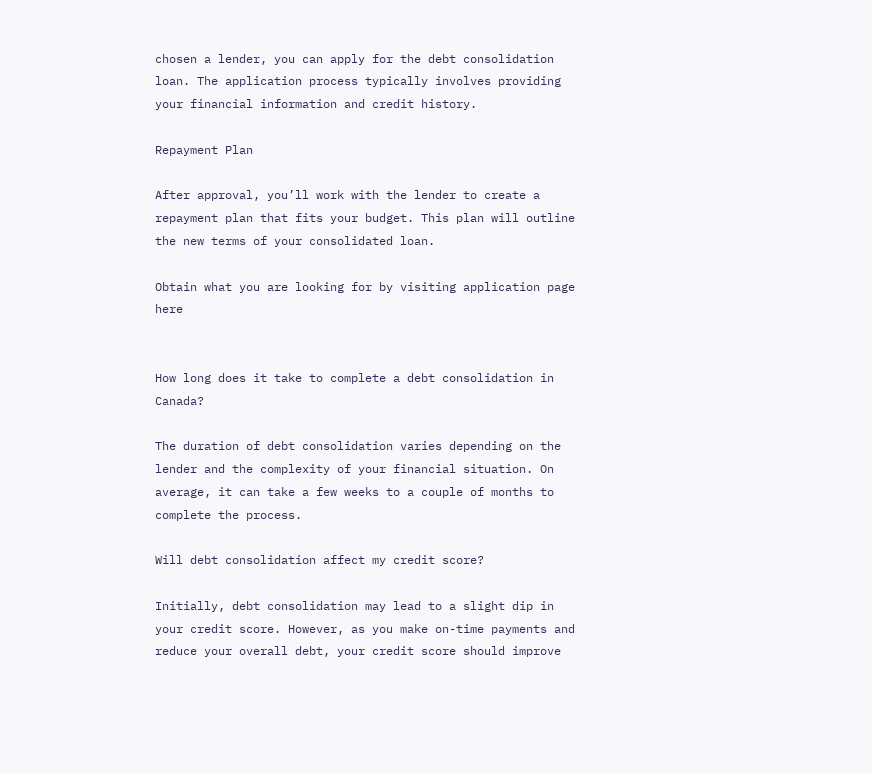chosen a lender, you can apply for the debt consolidation loan. The application process typically involves providing your financial information and credit history.

Repayment Plan

After approval, you’ll work with the lender to create a repayment plan that fits your budget. This plan will outline the new terms of your consolidated loan.

Obtain what you are looking for by visiting application page here


How long does it take to complete a debt consolidation in Canada?

The duration of debt consolidation varies depending on the lender and the complexity of your financial situation. On average, it can take a few weeks to a couple of months to complete the process.

Will debt consolidation affect my credit score?

Initially, debt consolidation may lead to a slight dip in your credit score. However, as you make on-time payments and reduce your overall debt, your credit score should improve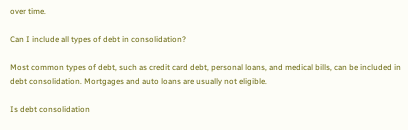over time.

Can I include all types of debt in consolidation?

Most common types of debt, such as credit card debt, personal loans, and medical bills, can be included in debt consolidation. Mortgages and auto loans are usually not eligible.

Is debt consolidation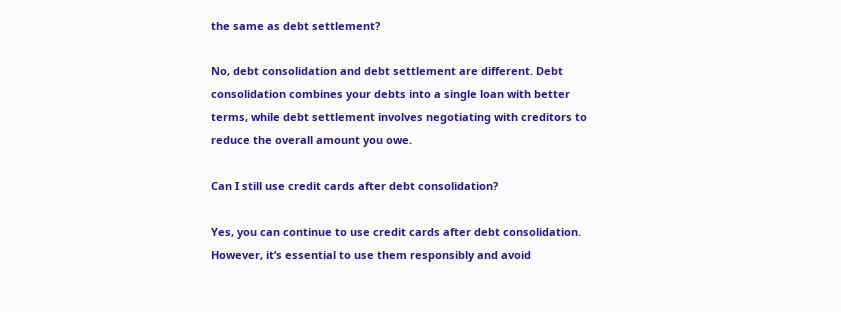the same as debt settlement?

No, debt consolidation and debt settlement are different. Debt consolidation combines your debts into a single loan with better terms, while debt settlement involves negotiating with creditors to reduce the overall amount you owe.

Can I still use credit cards after debt consolidation?

Yes, you can continue to use credit cards after debt consolidation. However, it’s essential to use them responsibly and avoid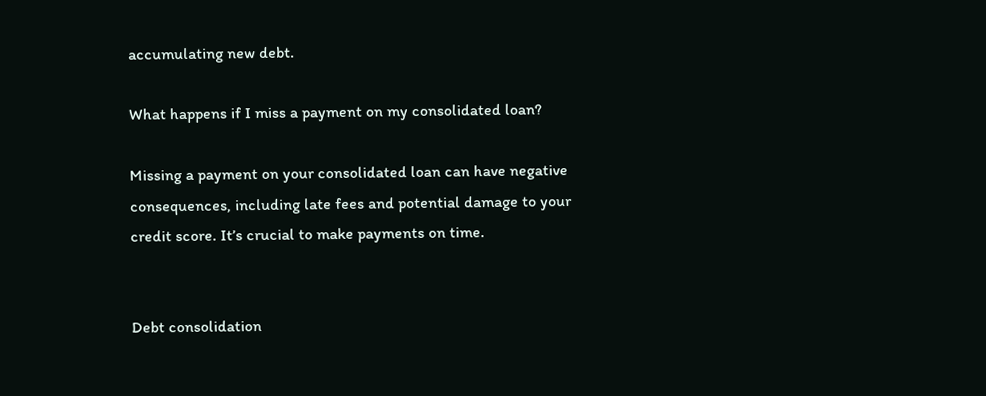accumulating new debt.

What happens if I miss a payment on my consolidated loan?

Missing a payment on your consolidated loan can have negative consequences, including late fees and potential damage to your credit score. It’s crucial to make payments on time.


Debt consolidation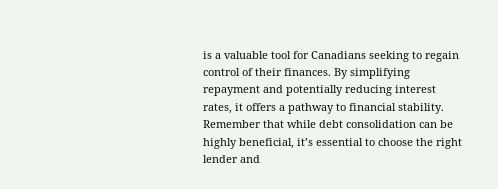is a valuable tool for Canadians seeking to regain control of their finances. By simplifying repayment and potentially reducing interest rates, it offers a pathway to financial stability. Remember that while debt consolidation can be highly beneficial, it’s essential to choose the right lender and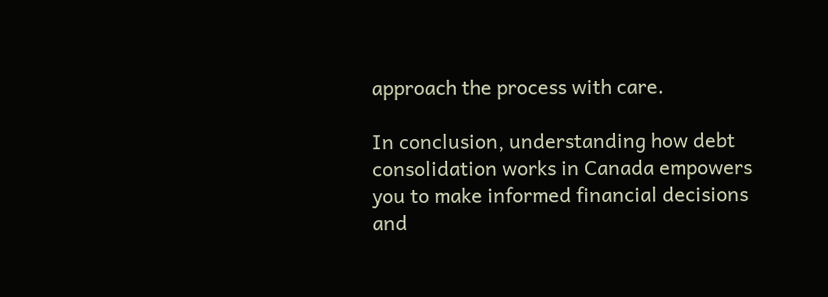approach the process with care.

In conclusion, understanding how debt consolidation works in Canada empowers you to make informed financial decisions and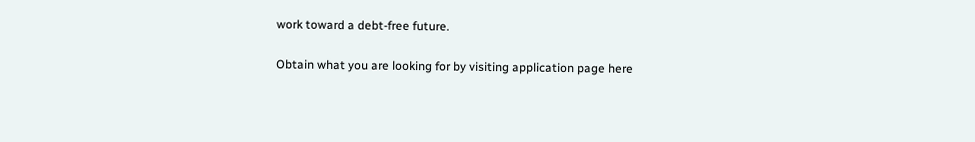work toward a debt-free future.

Obtain what you are looking for by visiting application page here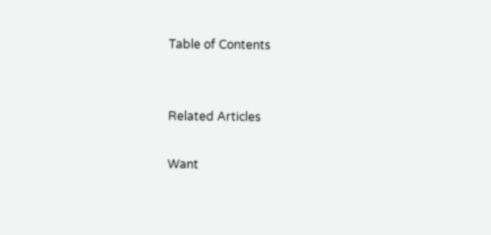Table of Contents


Related Articles

Want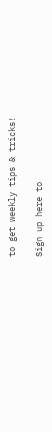to get weekly tips & tricks!

Sign up here to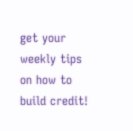get your weekly tips on how to build credit!